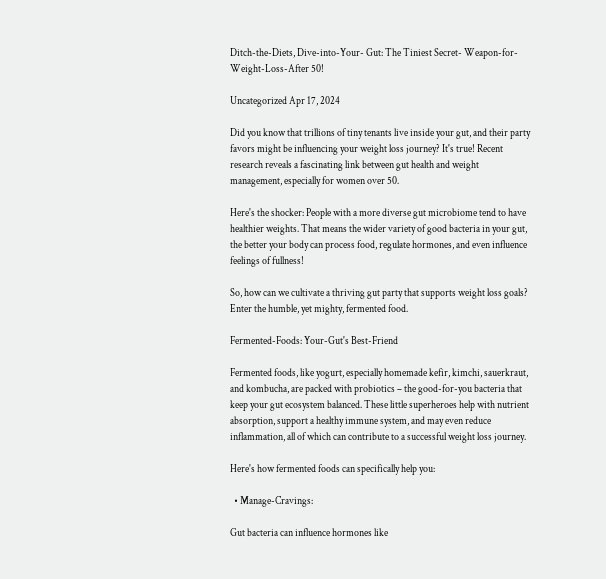Ditch-the-Diets, Dive-into-Your- Gut: The Tiniest Secret- Weapon-for-Weight-Loss-After 50!

Uncategorized Apr 17, 2024

Did you know that trillions of tiny tenants live inside your gut, and their party favors might be influencing your weight loss journey? It's true! Recent research reveals a fascinating link between gut health and weight management, especially for women over 50.

Here's the shocker: People with a more diverse gut microbiome tend to have healthier weights. That means the wider variety of good bacteria in your gut, the better your body can process food, regulate hormones, and even influence feelings of fullness!

So, how can we cultivate a thriving gut party that supports weight loss goals? Enter the humble, yet mighty, fermented food.

Fermented-Foods: Your-Gut's Best-Friend

Fermented foods, like yogurt, especially homemade kefir, kimchi, sauerkraut, and kombucha, are packed with probiotics – the good-for-you bacteria that keep your gut ecosystem balanced. These little superheroes help with nutrient absorption, support a healthy immune system, and may even reduce inflammation, all of which can contribute to a successful weight loss journey.

Here's how fermented foods can specifically help you:

  • Manage-Cravings:

Gut bacteria can influence hormones like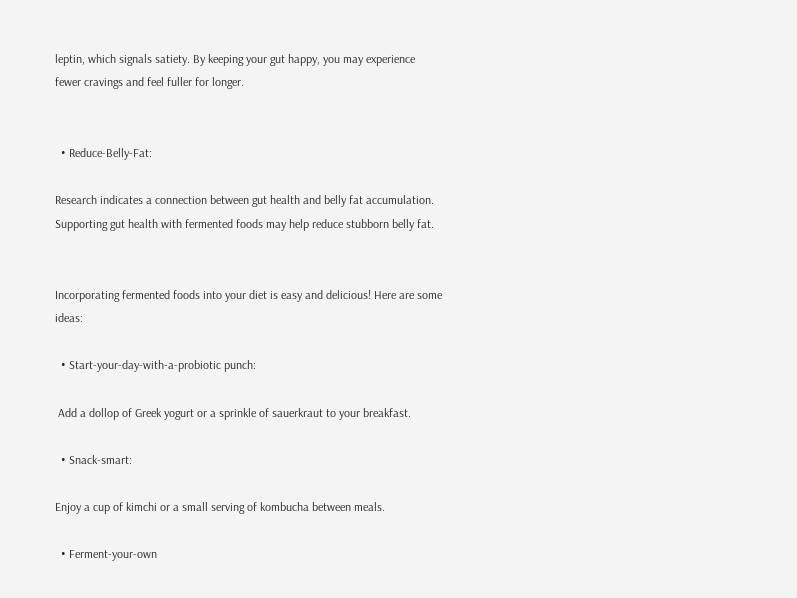leptin, which signals satiety. By keeping your gut happy, you may experience fewer cravings and feel fuller for longer.


  • Reduce-Belly-Fat:

Research indicates a connection between gut health and belly fat accumulation. Supporting gut health with fermented foods may help reduce stubborn belly fat.


Incorporating fermented foods into your diet is easy and delicious! Here are some ideas:

  • Start-your-day-with-a-probiotic punch:

 Add a dollop of Greek yogurt or a sprinkle of sauerkraut to your breakfast.

  • Snack-smart:

Enjoy a cup of kimchi or a small serving of kombucha between meals.

  • Ferment-your-own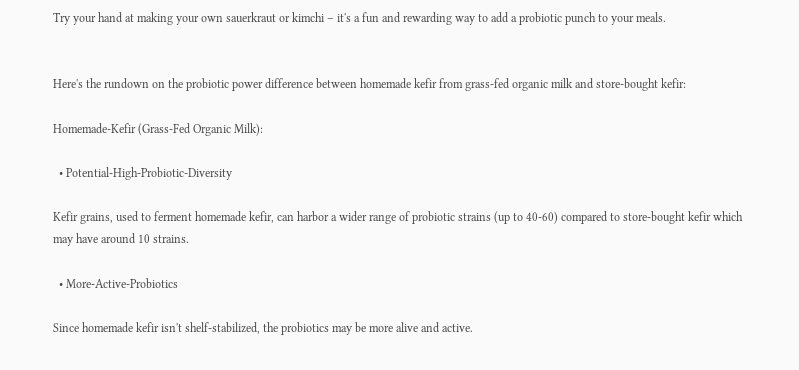Try your hand at making your own sauerkraut or kimchi – it's a fun and rewarding way to add a probiotic punch to your meals.


Here's the rundown on the probiotic power difference between homemade kefir from grass-fed organic milk and store-bought kefir:

Homemade-Kefir (Grass-Fed Organic Milk):

  • Potential-High-Probiotic-Diversity

Kefir grains, used to ferment homemade kefir, can harbor a wider range of probiotic strains (up to 40-60) compared to store-bought kefir which may have around 10 strains.

  • More-Active-Probiotics

Since homemade kefir isn't shelf-stabilized, the probiotics may be more alive and active.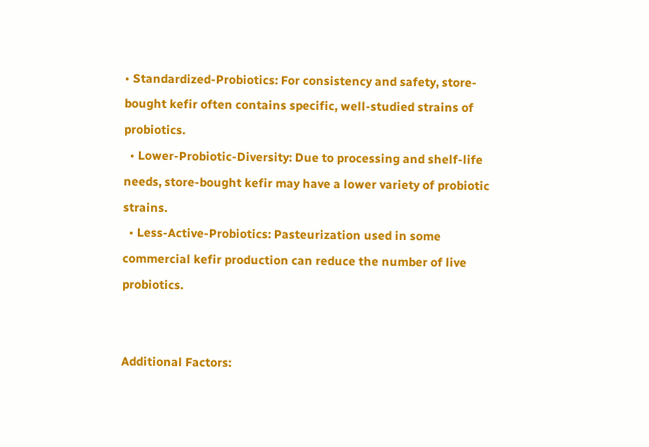• Standardized-Probiotics: For consistency and safety, store-bought kefir often contains specific, well-studied strains of probiotics.
  • Lower-Probiotic-Diversity: Due to processing and shelf-life needs, store-bought kefir may have a lower variety of probiotic strains.
  • Less-Active-Probiotics: Pasteurization used in some commercial kefir production can reduce the number of live probiotics.


Additional Factors: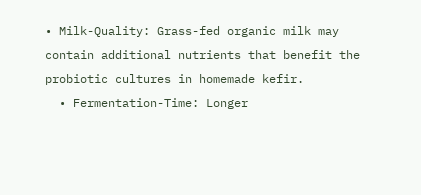• Milk-Quality: Grass-fed organic milk may contain additional nutrients that benefit the probiotic cultures in homemade kefir.
  • Fermentation-Time: Longer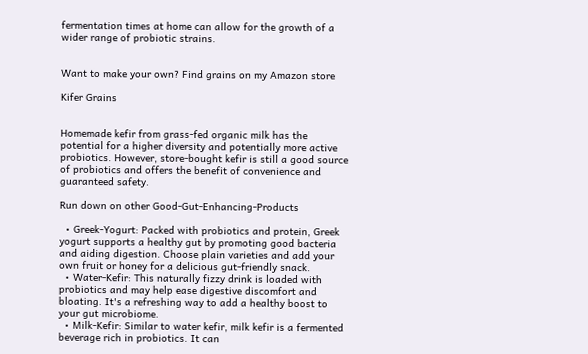fermentation times at home can allow for the growth of a wider range of probiotic strains.


Want to make your own? Find grains on my Amazon store

Kifer Grains


Homemade kefir from grass-fed organic milk has the potential for a higher diversity and potentially more active probiotics. However, store-bought kefir is still a good source of probiotics and offers the benefit of convenience and guaranteed safety.

Run down on other Good-Gut-Enhancing-Products

  • Greek-Yogurt: Packed with probiotics and protein, Greek yogurt supports a healthy gut by promoting good bacteria and aiding digestion. Choose plain varieties and add your own fruit or honey for a delicious gut-friendly snack.
  • Water-Kefir: This naturally fizzy drink is loaded with probiotics and may help ease digestive discomfort and bloating. It's a refreshing way to add a healthy boost to your gut microbiome.
  • Milk-Kefir: Similar to water kefir, milk kefir is a fermented beverage rich in probiotics. It can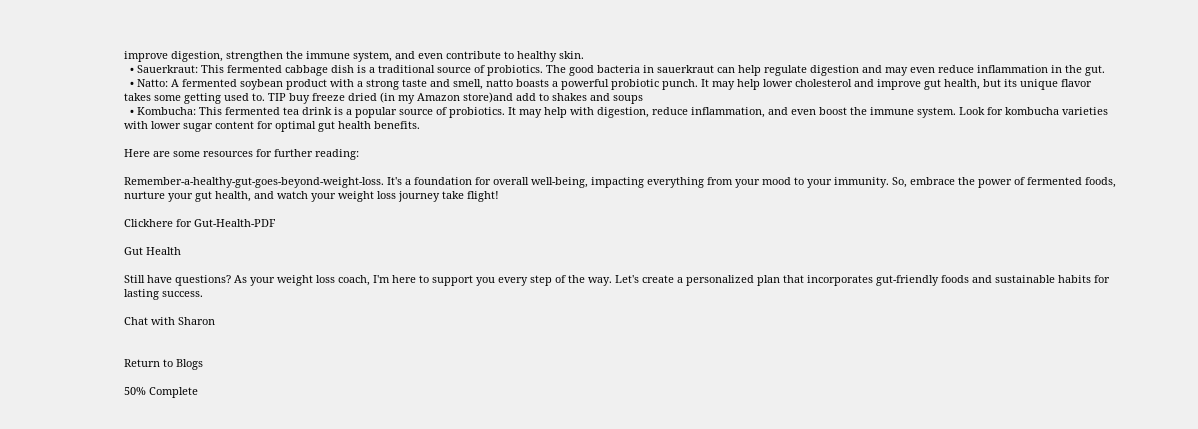improve digestion, strengthen the immune system, and even contribute to healthy skin.
  • Sauerkraut: This fermented cabbage dish is a traditional source of probiotics. The good bacteria in sauerkraut can help regulate digestion and may even reduce inflammation in the gut.
  • Natto: A fermented soybean product with a strong taste and smell, natto boasts a powerful probiotic punch. It may help lower cholesterol and improve gut health, but its unique flavor takes some getting used to. TIP buy freeze dried (in my Amazon store)and add to shakes and soups
  • Kombucha: This fermented tea drink is a popular source of probiotics. It may help with digestion, reduce inflammation, and even boost the immune system. Look for kombucha varieties with lower sugar content for optimal gut health benefits.

Here are some resources for further reading:

Remember-a-healthy-gut-goes-beyond-weight-loss. It's a foundation for overall well-being, impacting everything from your mood to your immunity. So, embrace the power of fermented foods, nurture your gut health, and watch your weight loss journey take flight!

Clickhere for Gut-Health-PDF

Gut Health

Still have questions? As your weight loss coach, I'm here to support you every step of the way. Let's create a personalized plan that incorporates gut-friendly foods and sustainable habits for lasting success.

Chat with Sharon


Return to Blogs

50% Complete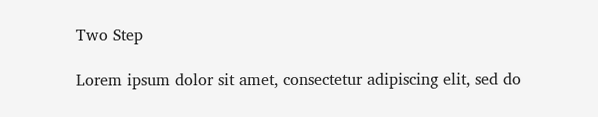Two Step

Lorem ipsum dolor sit amet, consectetur adipiscing elit, sed do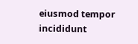eiusmod tempor incididunt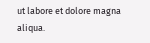ut labore et dolore magna aliqua.